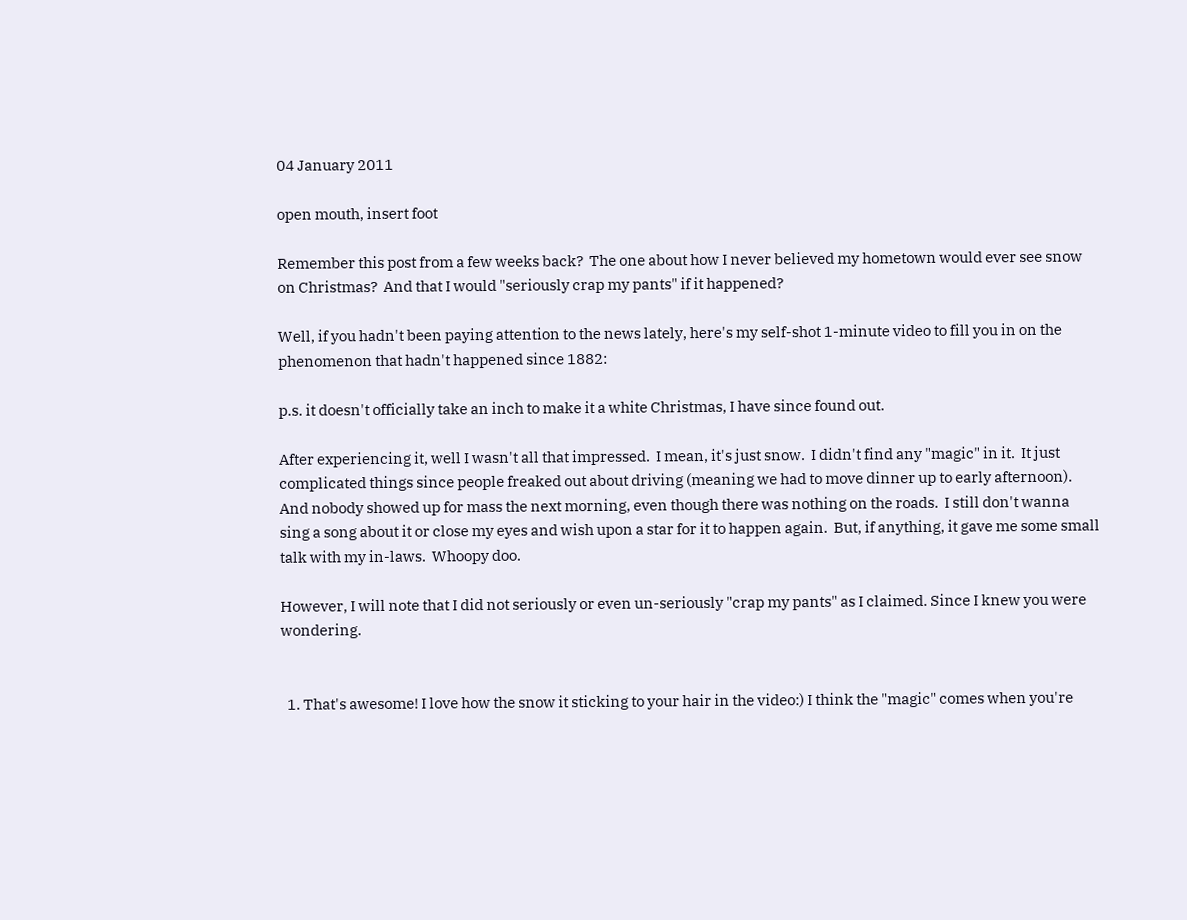04 January 2011

open mouth, insert foot

Remember this post from a few weeks back?  The one about how I never believed my hometown would ever see snow on Christmas?  And that I would "seriously crap my pants" if it happened?

Well, if you hadn't been paying attention to the news lately, here's my self-shot 1-minute video to fill you in on the phenomenon that hadn't happened since 1882:

p.s. it doesn't officially take an inch to make it a white Christmas, I have since found out.

After experiencing it, well I wasn't all that impressed.  I mean, it's just snow.  I didn't find any "magic" in it.  It just complicated things since people freaked out about driving (meaning we had to move dinner up to early afternoon).  And nobody showed up for mass the next morning, even though there was nothing on the roads.  I still don't wanna sing a song about it or close my eyes and wish upon a star for it to happen again.  But, if anything, it gave me some small talk with my in-laws.  Whoopy doo.

However, I will note that I did not seriously or even un-seriously "crap my pants" as I claimed. Since I knew you were wondering.


  1. That's awesome! I love how the snow it sticking to your hair in the video:) I think the "magic" comes when you're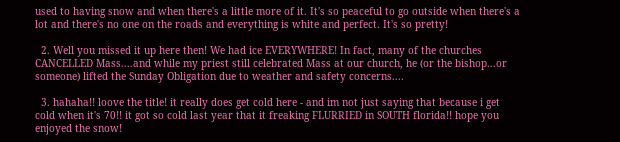used to having snow and when there's a little more of it. It's so peaceful to go outside when there's a lot and there's no one on the roads and everything is white and perfect. It's so pretty!

  2. Well you missed it up here then! We had ice EVERYWHERE! In fact, many of the churches CANCELLED Mass....and while my priest still celebrated Mass at our church, he (or the bishop...or someone) lifted the Sunday Obligation due to weather and safety concerns....

  3. hahaha!! loove the title! it really does get cold here - and im not just saying that because i get cold when it's 70!! it got so cold last year that it freaking FLURRIED in SOUTH florida!! hope you enjoyed the snow!